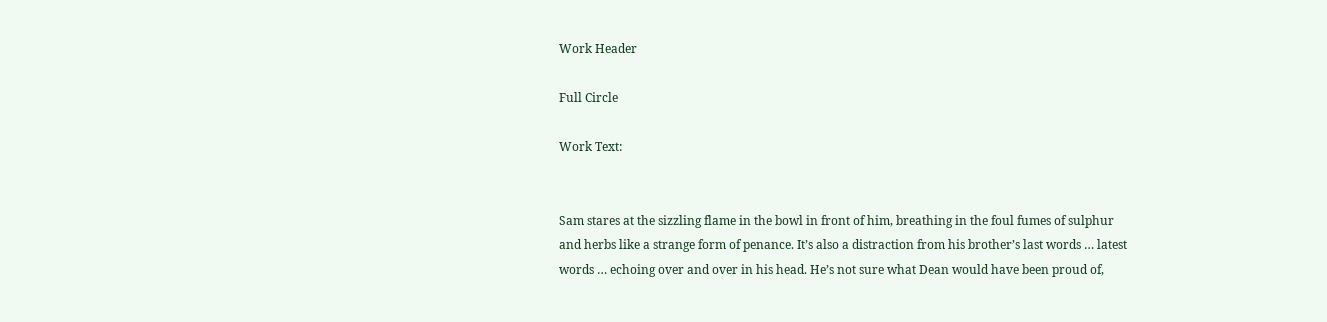Work Header

Full Circle

Work Text:


Sam stares at the sizzling flame in the bowl in front of him, breathing in the foul fumes of sulphur and herbs like a strange form of penance. It’s also a distraction from his brother’s last words … latest words … echoing over and over in his head. He’s not sure what Dean would have been proud of,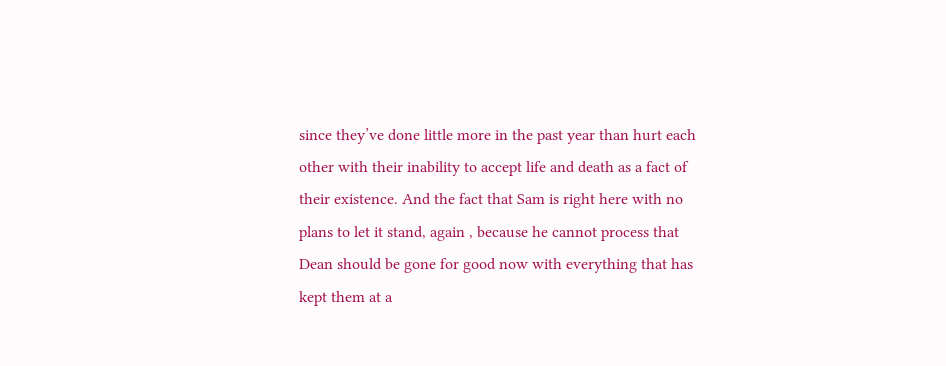since they’ve done little more in the past year than hurt each other with their inability to accept life and death as a fact of their existence. And the fact that Sam is right here with no plans to let it stand, again , because he cannot process that Dean should be gone for good now with everything that has kept them at a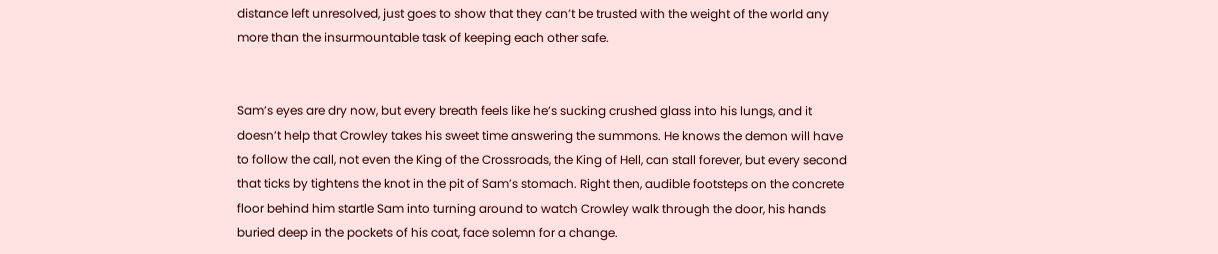distance left unresolved, just goes to show that they can’t be trusted with the weight of the world any more than the insurmountable task of keeping each other safe.


Sam’s eyes are dry now, but every breath feels like he’s sucking crushed glass into his lungs, and it doesn’t help that Crowley takes his sweet time answering the summons. He knows the demon will have to follow the call, not even the King of the Crossroads, the King of Hell, can stall forever, but every second that ticks by tightens the knot in the pit of Sam’s stomach. Right then, audible footsteps on the concrete floor behind him startle Sam into turning around to watch Crowley walk through the door, his hands buried deep in the pockets of his coat, face solemn for a change.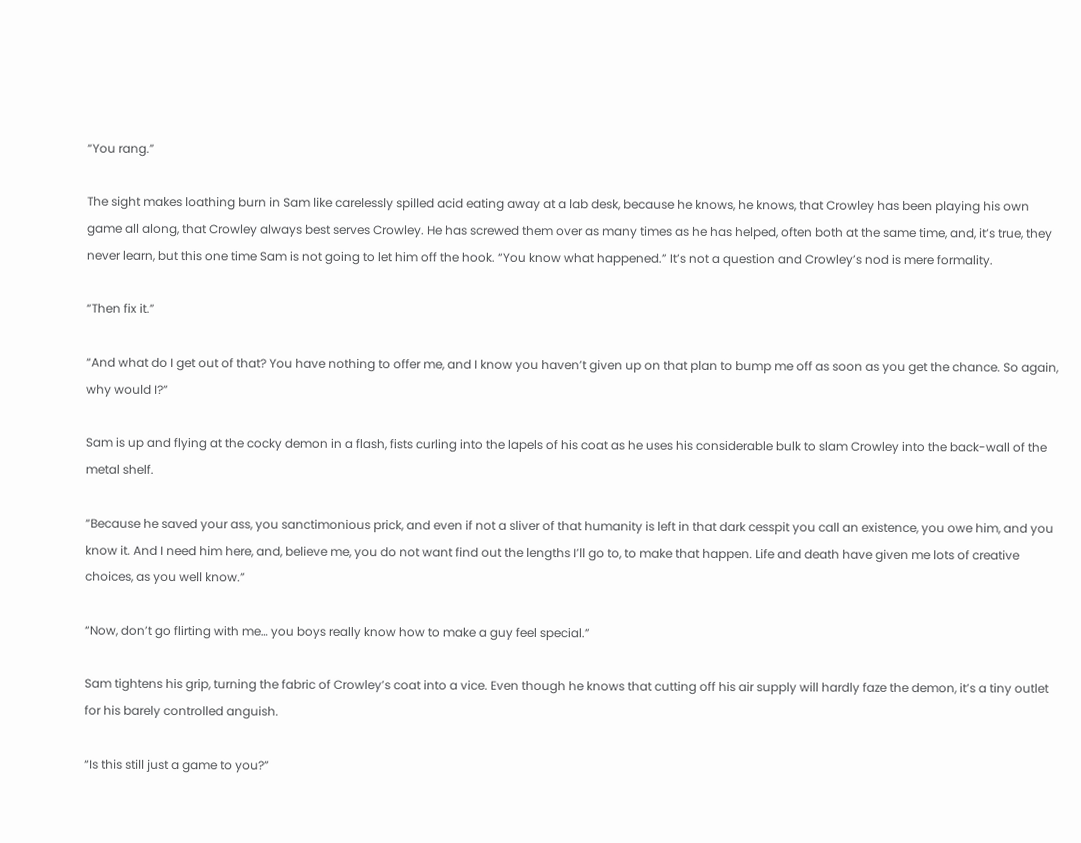“You rang.”

The sight makes loathing burn in Sam like carelessly spilled acid eating away at a lab desk, because he knows, he knows, that Crowley has been playing his own game all along, that Crowley always best serves Crowley. He has screwed them over as many times as he has helped, often both at the same time, and, it’s true, they never learn, but this one time Sam is not going to let him off the hook. “You know what happened.” It’s not a question and Crowley’s nod is mere formality.

“Then fix it.”

“And what do I get out of that? You have nothing to offer me, and I know you haven’t given up on that plan to bump me off as soon as you get the chance. So again, why would I?”

Sam is up and flying at the cocky demon in a flash, fists curling into the lapels of his coat as he uses his considerable bulk to slam Crowley into the back-wall of the metal shelf.

“Because he saved your ass, you sanctimonious prick, and even if not a sliver of that humanity is left in that dark cesspit you call an existence, you owe him, and you know it. And I need him here, and, believe me, you do not want find out the lengths I’ll go to, to make that happen. Life and death have given me lots of creative choices, as you well know.”

“Now, don’t go flirting with me… you boys really know how to make a guy feel special.”

Sam tightens his grip, turning the fabric of Crowley’s coat into a vice. Even though he knows that cutting off his air supply will hardly faze the demon, it’s a tiny outlet for his barely controlled anguish.

“Is this still just a game to you?”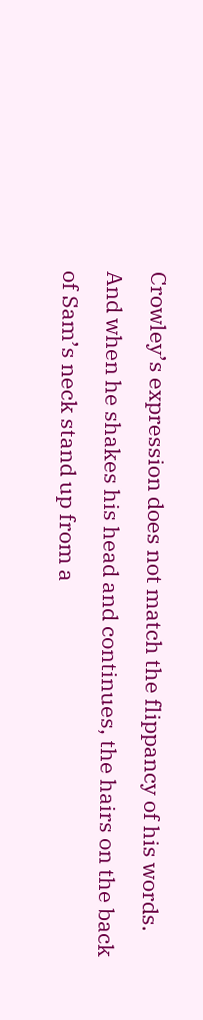Crowley’s expression does not match the flippancy of his words. And when he shakes his head and continues, the hairs on the back of Sam’s neck stand up from a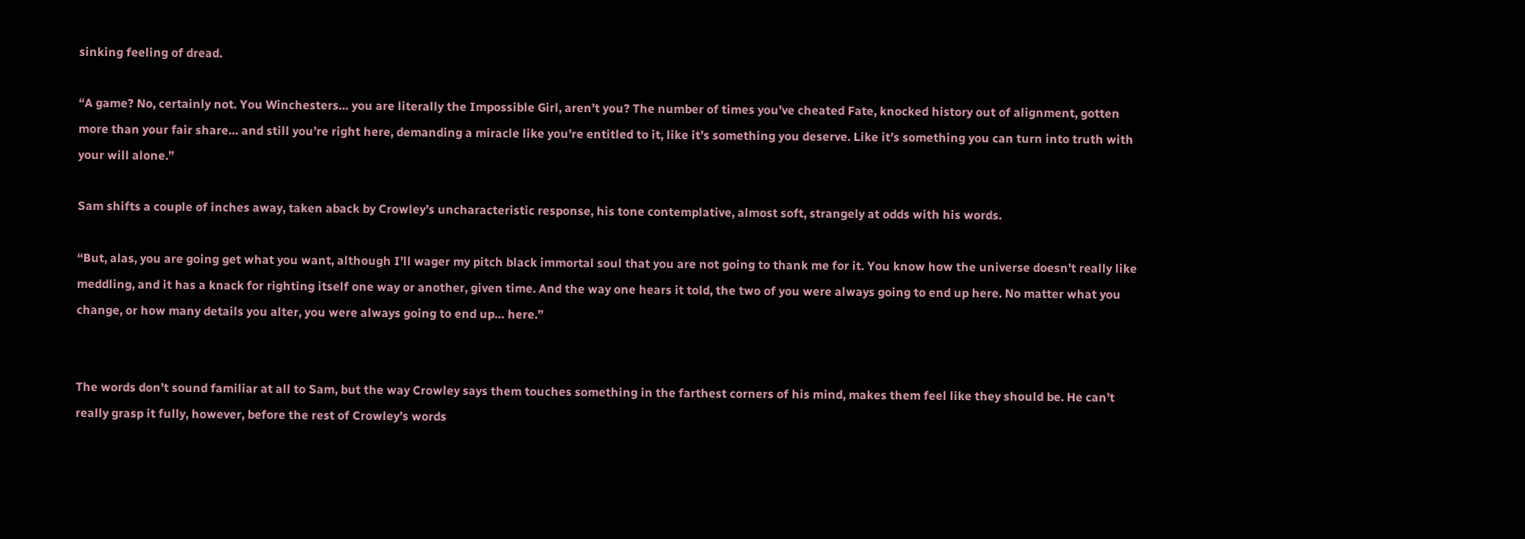sinking feeling of dread.

“A game? No, certainly not. You Winchesters… you are literally the Impossible Girl, aren’t you? The number of times you’ve cheated Fate, knocked history out of alignment, gotten more than your fair share… and still you’re right here, demanding a miracle like you’re entitled to it, like it’s something you deserve. Like it’s something you can turn into truth with your will alone.”

Sam shifts a couple of inches away, taken aback by Crowley’s uncharacteristic response, his tone contemplative, almost soft, strangely at odds with his words.

“But, alas, you are going get what you want, although I’ll wager my pitch black immortal soul that you are not going to thank me for it. You know how the universe doesn’t really like meddling, and it has a knack for righting itself one way or another, given time. And the way one hears it told, the two of you were always going to end up here. No matter what you change, or how many details you alter, you were always going to end up… here.”


The words don’t sound familiar at all to Sam, but the way Crowley says them touches something in the farthest corners of his mind, makes them feel like they should be. He can’t really grasp it fully, however, before the rest of Crowley’s words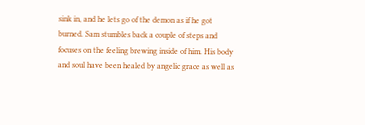sink in, and he lets go of the demon as if he got burned. Sam stumbles back a couple of steps and focuses on the feeling brewing inside of him. His body and soul have been healed by angelic grace as well as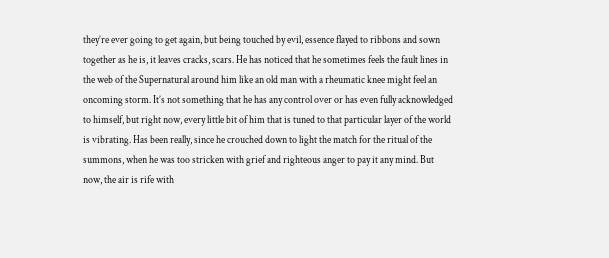they’re ever going to get again, but being touched by evil, essence flayed to ribbons and sown together as he is, it leaves cracks, scars. He has noticed that he sometimes feels the fault lines in the web of the Supernatural around him like an old man with a rheumatic knee might feel an oncoming storm. It’s not something that he has any control over or has even fully acknowledged to himself, but right now, every little bit of him that is tuned to that particular layer of the world is vibrating. Has been really, since he crouched down to light the match for the ritual of the summons, when he was too stricken with grief and righteous anger to pay it any mind. But now, the air is rife with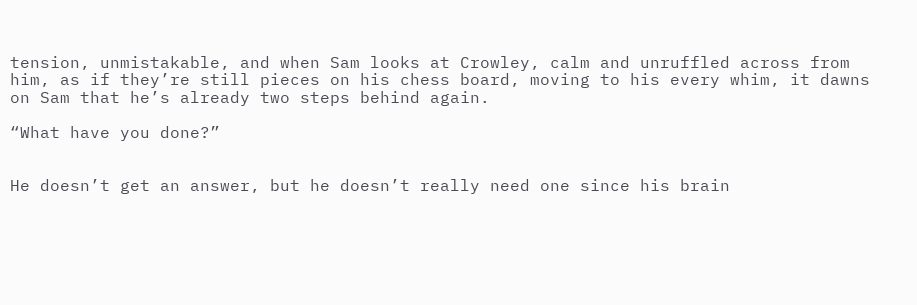tension, unmistakable, and when Sam looks at Crowley, calm and unruffled across from him, as if they’re still pieces on his chess board, moving to his every whim, it dawns on Sam that he’s already two steps behind again.

“What have you done?”


He doesn’t get an answer, but he doesn’t really need one since his brain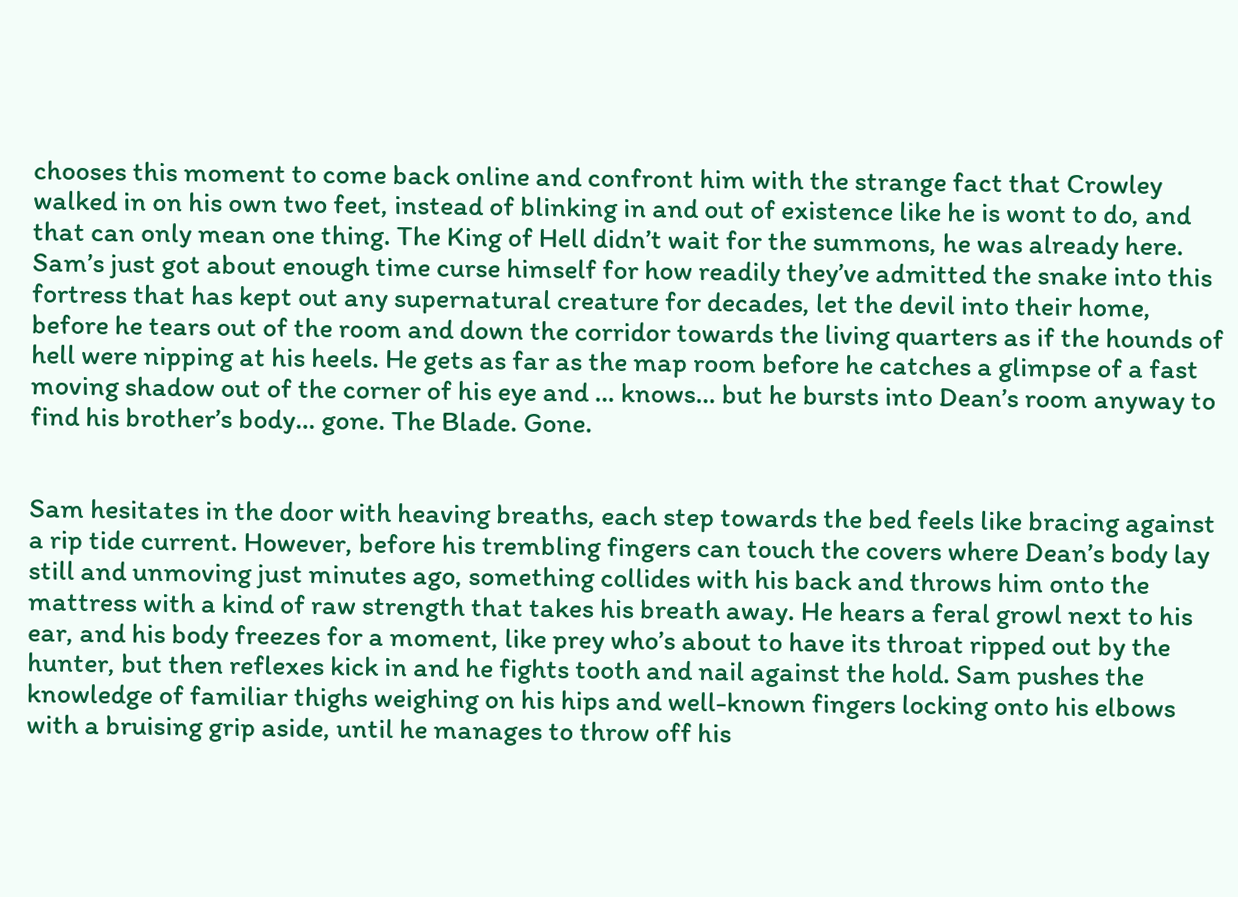chooses this moment to come back online and confront him with the strange fact that Crowley walked in on his own two feet, instead of blinking in and out of existence like he is wont to do, and that can only mean one thing. The King of Hell didn’t wait for the summons, he was already here. Sam’s just got about enough time curse himself for how readily they’ve admitted the snake into this fortress that has kept out any supernatural creature for decades, let the devil into their home, before he tears out of the room and down the corridor towards the living quarters as if the hounds of hell were nipping at his heels. He gets as far as the map room before he catches a glimpse of a fast moving shadow out of the corner of his eye and … knows… but he bursts into Dean’s room anyway to find his brother’s body… gone. The Blade. Gone.


Sam hesitates in the door with heaving breaths, each step towards the bed feels like bracing against a rip tide current. However, before his trembling fingers can touch the covers where Dean’s body lay still and unmoving just minutes ago, something collides with his back and throws him onto the mattress with a kind of raw strength that takes his breath away. He hears a feral growl next to his ear, and his body freezes for a moment, like prey who’s about to have its throat ripped out by the hunter, but then reflexes kick in and he fights tooth and nail against the hold. Sam pushes the knowledge of familiar thighs weighing on his hips and well-known fingers locking onto his elbows with a bruising grip aside, until he manages to throw off his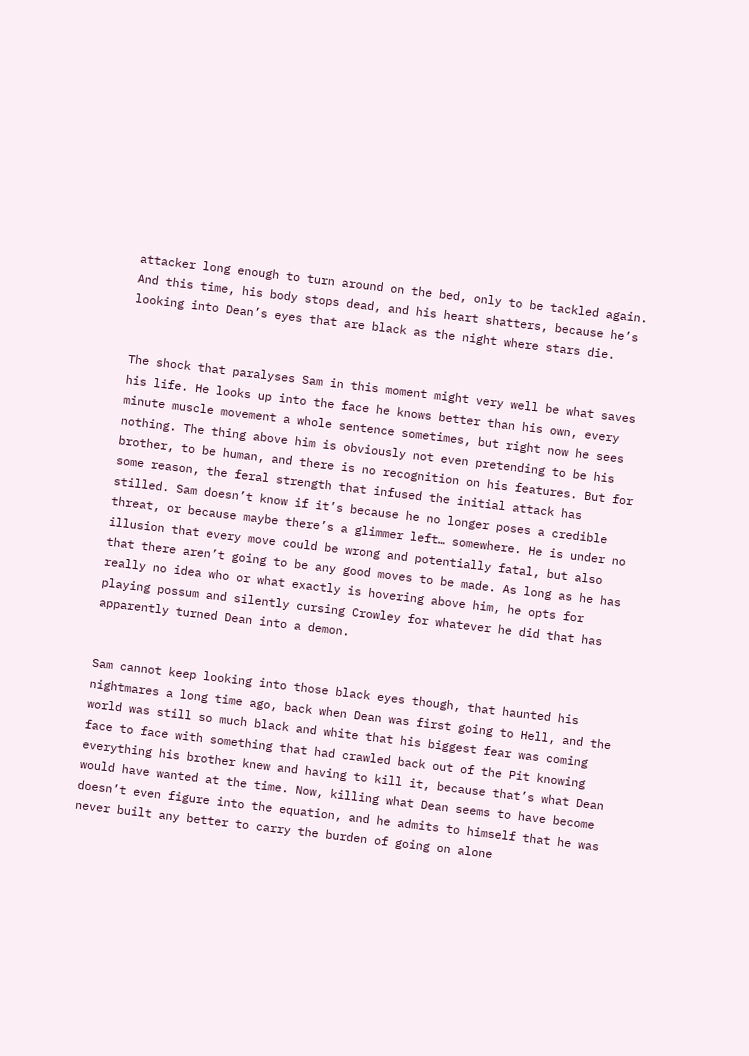attacker long enough to turn around on the bed, only to be tackled again. And this time, his body stops dead, and his heart shatters, because he’s looking into Dean’s eyes that are black as the night where stars die.


The shock that paralyses Sam in this moment might very well be what saves his life. He looks up into the face he knows better than his own, every minute muscle movement a whole sentence sometimes, but right now he sees nothing. The thing above him is obviously not even pretending to be his brother, to be human, and there is no recognition on his features. But for some reason, the feral strength that infused the initial attack has stilled. Sam doesn’t know if it’s because he no longer poses a credible threat, or because maybe there’s a glimmer left… somewhere. He is under no illusion that every move could be wrong and potentially fatal, but also that there aren’t going to be any good moves to be made. As long as he has really no idea who or what exactly is hovering above him, he opts for playing possum and silently cursing Crowley for whatever he did that has apparently turned Dean into a demon.


Sam cannot keep looking into those black eyes though, that haunted his nightmares a long time ago, back when Dean was first going to Hell, and the world was still so much black and white that his biggest fear was coming face to face with something that had crawled back out of the Pit knowing everything his brother knew and having to kill it, because that’s what Dean would have wanted at the time. Now, killing what Dean seems to have become doesn’t even figure into the equation, and he admits to himself that he was never built any better to carry the burden of going on alone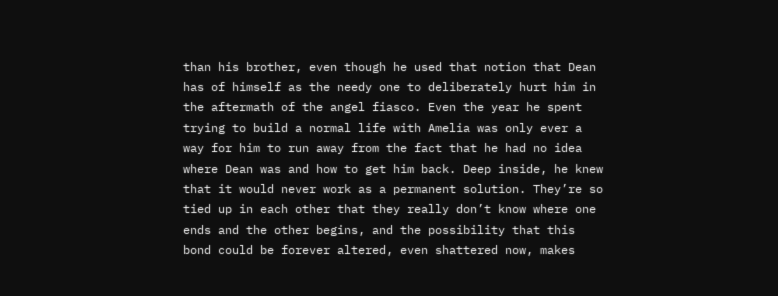than his brother, even though he used that notion that Dean has of himself as the needy one to deliberately hurt him in the aftermath of the angel fiasco. Even the year he spent trying to build a normal life with Amelia was only ever a way for him to run away from the fact that he had no idea where Dean was and how to get him back. Deep inside, he knew that it would never work as a permanent solution. They’re so tied up in each other that they really don’t know where one ends and the other begins, and the possibility that this bond could be forever altered, even shattered now, makes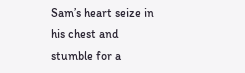Sam’s heart seize in his chest and stumble for a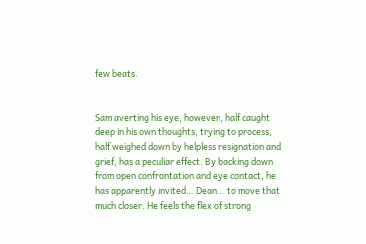few beats.


Sam averting his eye, however, half caught deep in his own thoughts, trying to process, half weighed down by helpless resignation and grief, has a peculiar effect. By backing down from open confrontation and eye contact, he has apparently invited… Dean… to move that much closer. He feels the flex of strong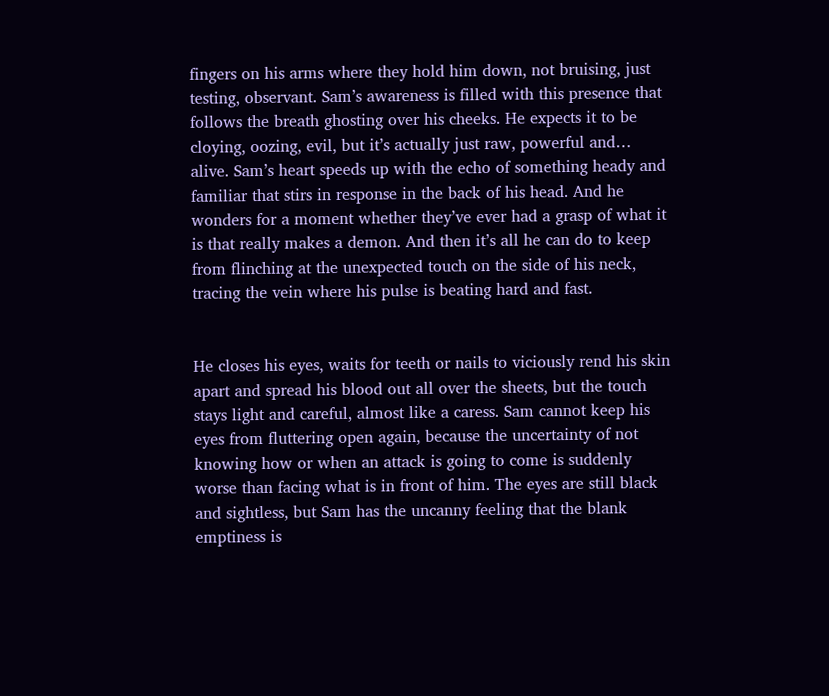fingers on his arms where they hold him down, not bruising, just testing, observant. Sam’s awareness is filled with this presence that follows the breath ghosting over his cheeks. He expects it to be cloying, oozing, evil, but it’s actually just raw, powerful and… alive. Sam’s heart speeds up with the echo of something heady and familiar that stirs in response in the back of his head. And he wonders for a moment whether they’ve ever had a grasp of what it is that really makes a demon. And then it’s all he can do to keep from flinching at the unexpected touch on the side of his neck, tracing the vein where his pulse is beating hard and fast.


He closes his eyes, waits for teeth or nails to viciously rend his skin apart and spread his blood out all over the sheets, but the touch stays light and careful, almost like a caress. Sam cannot keep his eyes from fluttering open again, because the uncertainty of not knowing how or when an attack is going to come is suddenly worse than facing what is in front of him. The eyes are still black and sightless, but Sam has the uncanny feeling that the blank emptiness is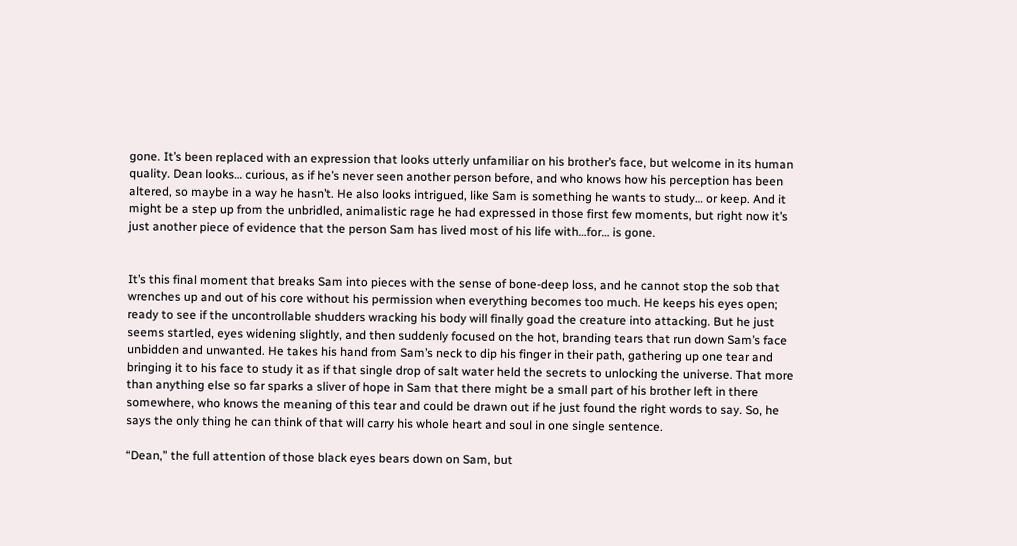gone. It’s been replaced with an expression that looks utterly unfamiliar on his brother’s face, but welcome in its human quality. Dean looks… curious, as if he’s never seen another person before, and who knows how his perception has been altered, so maybe in a way he hasn’t. He also looks intrigued, like Sam is something he wants to study… or keep. And it might be a step up from the unbridled, animalistic rage he had expressed in those first few moments, but right now it’s just another piece of evidence that the person Sam has lived most of his life with…for… is gone.


It’s this final moment that breaks Sam into pieces with the sense of bone-deep loss, and he cannot stop the sob that wrenches up and out of his core without his permission when everything becomes too much. He keeps his eyes open; ready to see if the uncontrollable shudders wracking his body will finally goad the creature into attacking. But he just seems startled, eyes widening slightly, and then suddenly focused on the hot, branding tears that run down Sam’s face unbidden and unwanted. He takes his hand from Sam’s neck to dip his finger in their path, gathering up one tear and bringing it to his face to study it as if that single drop of salt water held the secrets to unlocking the universe. That more than anything else so far sparks a sliver of hope in Sam that there might be a small part of his brother left in there somewhere, who knows the meaning of this tear and could be drawn out if he just found the right words to say. So, he says the only thing he can think of that will carry his whole heart and soul in one single sentence.

“Dean,” the full attention of those black eyes bears down on Sam, but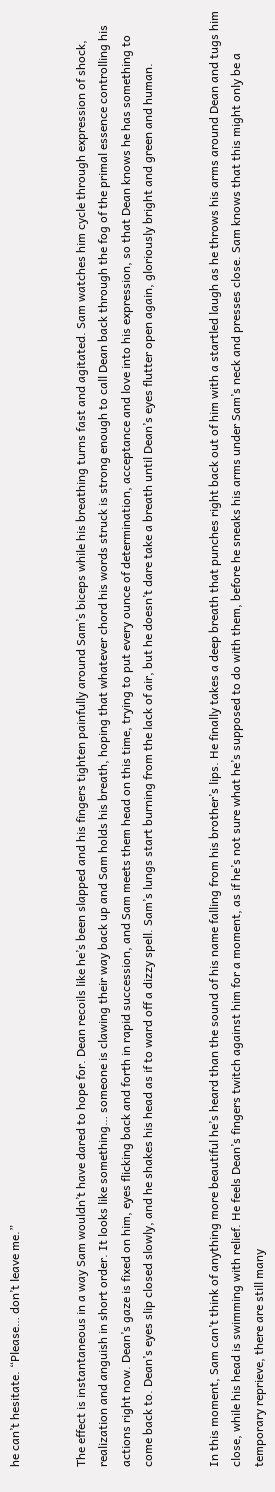he can’t hesitate. “Please… don’t leave me.”


The effect is instantaneous in a way Sam wouldn’t have dared to hope for. Dean recoils like he’s been slapped and his fingers tighten painfully around Sam’s biceps while his breathing turns fast and agitated. Sam watches him cycle through expression of shock, realization and anguish in short order. It looks like something… someone is clawing their way back up and Sam holds his breath, hoping that whatever chord his words struck is strong enough to call Dean back through the fog of the primal essence controlling his actions right now. Dean’s gaze is fixed on him, eyes flicking back and forth in rapid succession, and Sam meets them head on this time, trying to put every ounce of determination, acceptance and love into his expression, so that Dean knows he has something to come back to. Dean’s eyes slip closed slowly, and he shakes his head as if to ward off a dizzy spell. Sam’s lungs start burning from the lack of air, but he doesn’t dare take a breath until Dean’s eyes flutter open again, gloriously bright and green and human.


In this moment, Sam can’t think of anything more beautiful he’s heard than the sound of his name falling from his brother’s lips. He finally takes a deep breath that punches right back out of him with a startled laugh as he throws his arms around Dean and tugs him close, while his head is swimming with relief. He feels Dean’s fingers twitch against him for a moment, as if he’s not sure what he’s supposed to do with them, before he sneaks his arms under Sam’s neck and presses close. Sam knows that this might only be a temporary reprieve, there are still many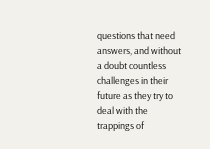questions that need answers, and without a doubt countless challenges in their future as they try to deal with the trappings of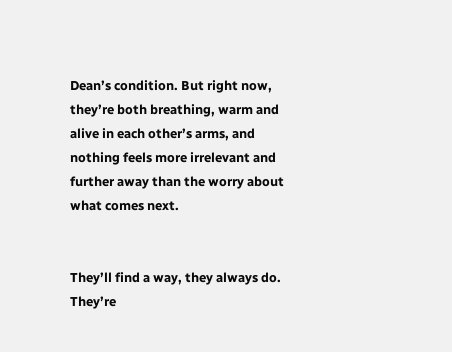Dean’s condition. But right now, they’re both breathing, warm and alive in each other’s arms, and nothing feels more irrelevant and further away than the worry about what comes next.


They’ll find a way, they always do. They’re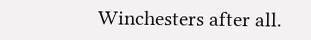Winchesters after all.